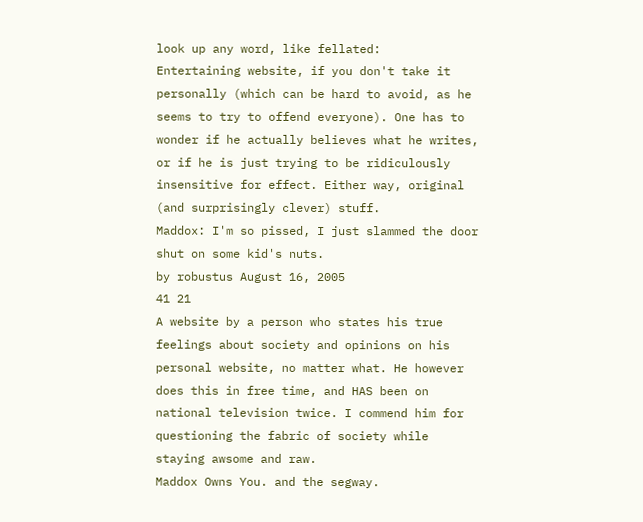look up any word, like fellated:
Entertaining website, if you don't take it personally (which can be hard to avoid, as he seems to try to offend everyone). One has to wonder if he actually believes what he writes, or if he is just trying to be ridiculously insensitive for effect. Either way, original (and surprisingly clever) stuff.
Maddox: I'm so pissed, I just slammed the door shut on some kid's nuts.
by robustus August 16, 2005
41 21
A website by a person who states his true feelings about society and opinions on his personal website, no matter what. He however does this in free time, and HAS been on national television twice. I commend him for questioning the fabric of society while staying awsome and raw.
Maddox Owns You. and the segway.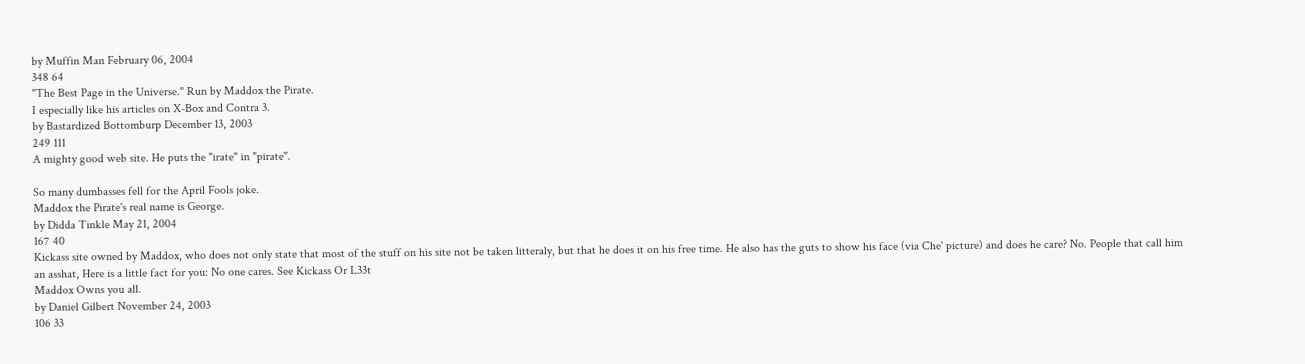by Muffin Man February 06, 2004
348 64
"The Best Page in the Universe." Run by Maddox the Pirate.
I especially like his articles on X-Box and Contra 3.
by Bastardized Bottomburp December 13, 2003
249 111
A mighty good web site. He puts the "irate" in "pirate".

So many dumbasses fell for the April Fools joke.
Maddox the Pirate's real name is George.
by Didda Tinkle May 21, 2004
167 40
Kickass site owned by Maddox, who does not only state that most of the stuff on his site not be taken litteraly, but that he does it on his free time. He also has the guts to show his face (via Che' picture) and does he care? No. People that call him an asshat, Here is a little fact for you: No one cares. See Kickass Or L33t
Maddox Owns you all.
by Daniel Gilbert November 24, 2003
106 33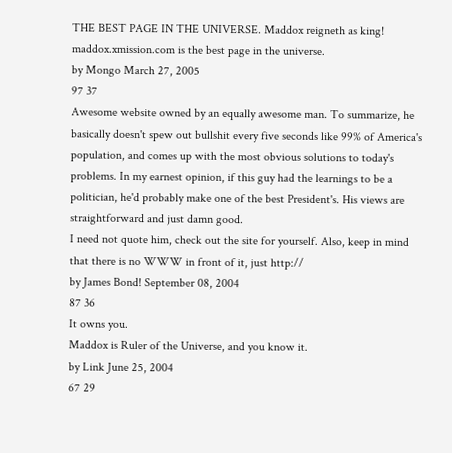THE BEST PAGE IN THE UNIVERSE. Maddox reigneth as king!
maddox.xmission.com is the best page in the universe.
by Mongo March 27, 2005
97 37
Awesome website owned by an equally awesome man. To summarize, he basically doesn't spew out bullshit every five seconds like 99% of America's population, and comes up with the most obvious solutions to today's problems. In my earnest opinion, if this guy had the learnings to be a politician, he'd probably make one of the best President's. His views are straightforward and just damn good.
I need not quote him, check out the site for yourself. Also, keep in mind that there is no WWW in front of it, just http://
by James Bond! September 08, 2004
87 36
It owns you.
Maddox is Ruler of the Universe, and you know it.
by Link June 25, 2004
67 29